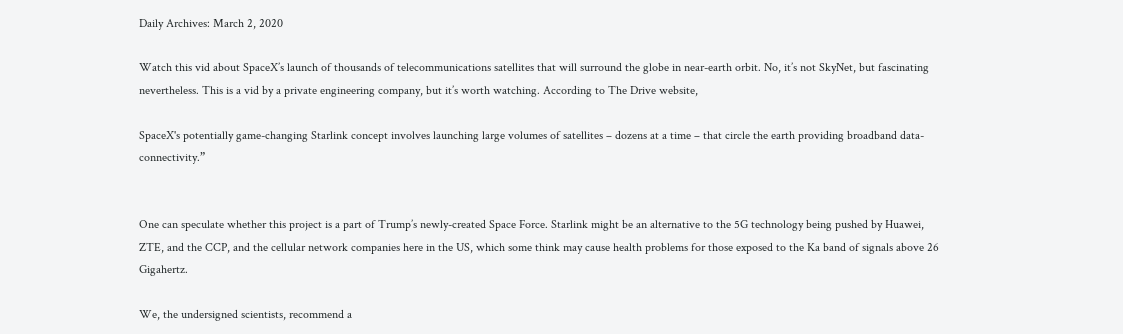Daily Archives: March 2, 2020

Watch this vid about SpaceX’s launch of thousands of telecommunications satellites that will surround the globe in near-earth orbit. No, it’s not SkyNet, but fascinating nevertheless. This is a vid by a private engineering company, but it’s worth watching. According to The Drive website,

SpaceX's potentially game-changing Starlink concept involves launching large volumes of satellites – dozens at a time – that circle the earth providing broadband data-connectivity.”


One can speculate whether this project is a part of Trump’s newly-created Space Force. Starlink might be an alternative to the 5G technology being pushed by Huawei, ZTE, and the CCP, and the cellular network companies here in the US, which some think may cause health problems for those exposed to the Ka band of signals above 26 Gigahertz.

We, the undersigned scientists, recommend a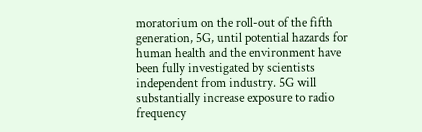moratorium on the roll-out of the fifth generation, 5G, until potential hazards for human health and the environment have been fully investigated by scientists independent from industry. 5G will substantially increase exposure to radio frequency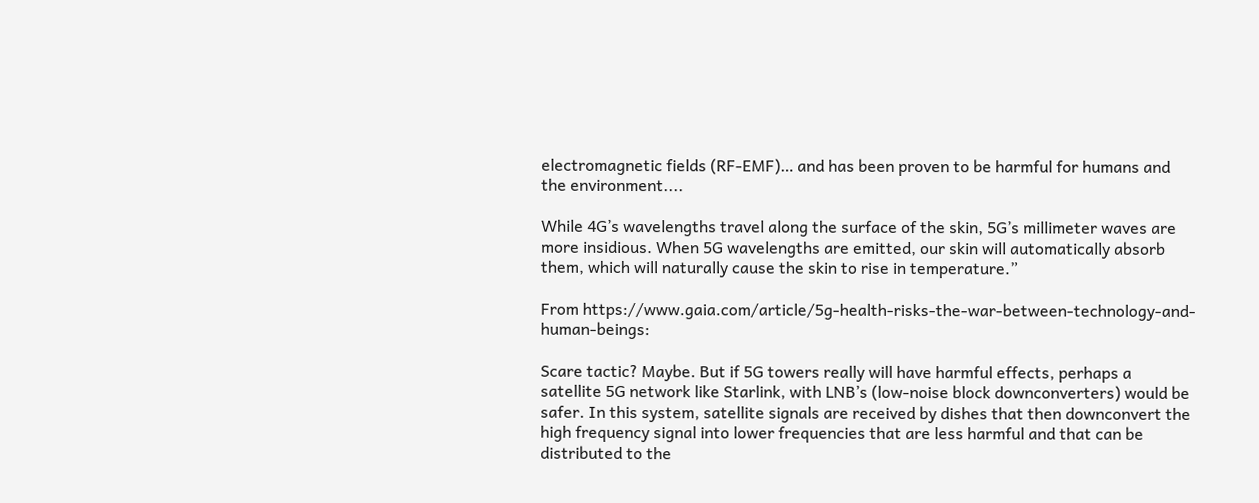electromagnetic fields (RF-EMF)… and has been proven to be harmful for humans and the environment....

While 4G’s wavelengths travel along the surface of the skin, 5G’s millimeter waves are more insidious. When 5G wavelengths are emitted, our skin will automatically absorb them, which will naturally cause the skin to rise in temperature.”

From https://www.gaia.com/article/5g-health-risks-the-war-between-technology-and-human-beings:

Scare tactic? Maybe. But if 5G towers really will have harmful effects, perhaps a satellite 5G network like Starlink, with LNB’s (low-noise block downconverters) would be safer. In this system, satellite signals are received by dishes that then downconvert the high frequency signal into lower frequencies that are less harmful and that can be distributed to the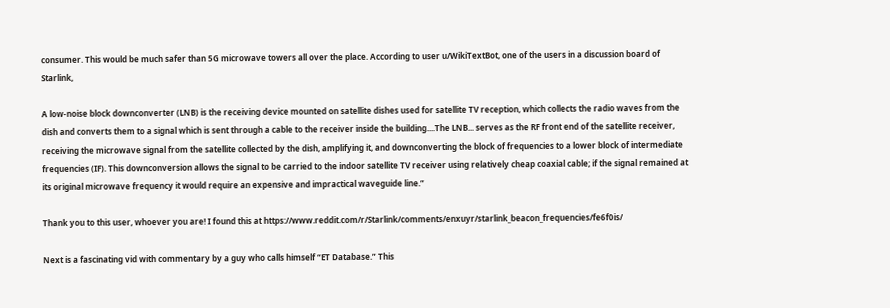consumer. This would be much safer than 5G microwave towers all over the place. According to user u/WikiTextBot, one of the users in a discussion board of Starlink,

A low-noise block downconverter (LNB) is the receiving device mounted on satellite dishes used for satellite TV reception, which collects the radio waves from the dish and converts them to a signal which is sent through a cable to the receiver inside the building....The LNB... serves as the RF front end of the satellite receiver, receiving the microwave signal from the satellite collected by the dish, amplifying it, and downconverting the block of frequencies to a lower block of intermediate frequencies (IF). This downconversion allows the signal to be carried to the indoor satellite TV receiver using relatively cheap coaxial cable; if the signal remained at its original microwave frequency it would require an expensive and impractical waveguide line.”

Thank you to this user, whoever you are! I found this at https://www.reddit.com/r/Starlink/comments/enxuyr/starlink_beacon_frequencies/fe6f0is/

Next is a fascinating vid with commentary by a guy who calls himself “ET Database.” This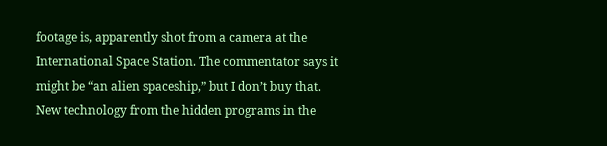footage is, apparently shot from a camera at the International Space Station. The commentator says it might be “an alien spaceship,” but I don’t buy that. New technology from the hidden programs in the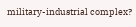military-industrial complex?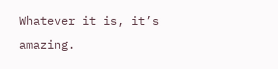Whatever it is, it’s amazing.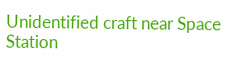Unidentified craft near Space Station